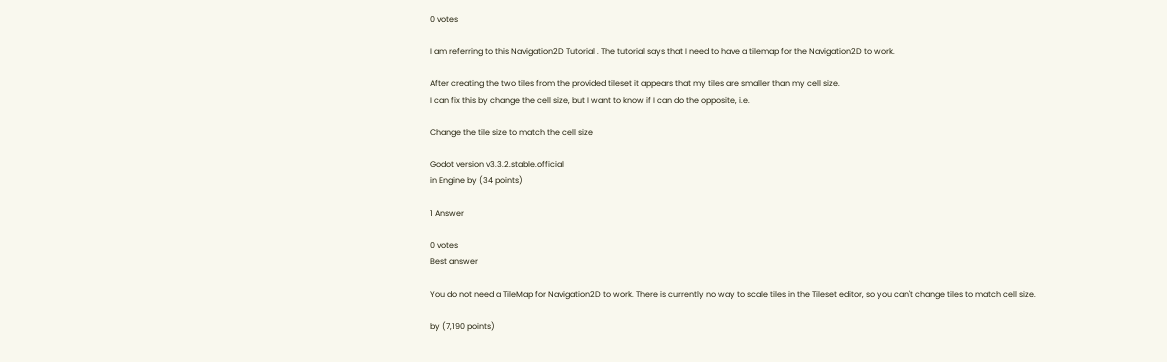0 votes

I am referring to this Navigation2D Tutorial . The tutorial says that I need to have a tilemap for the Navigation2D to work.

After creating the two tiles from the provided tileset it appears that my tiles are smaller than my cell size.
I can fix this by change the cell size, but I want to know if I can do the opposite, i.e.

Change the tile size to match the cell size

Godot version v3.3.2.stable.official
in Engine by (34 points)

1 Answer

0 votes
Best answer

You do not need a TileMap for Navigation2D to work. There is currently no way to scale tiles in the Tileset editor, so you can't change tiles to match cell size.

by (7,190 points)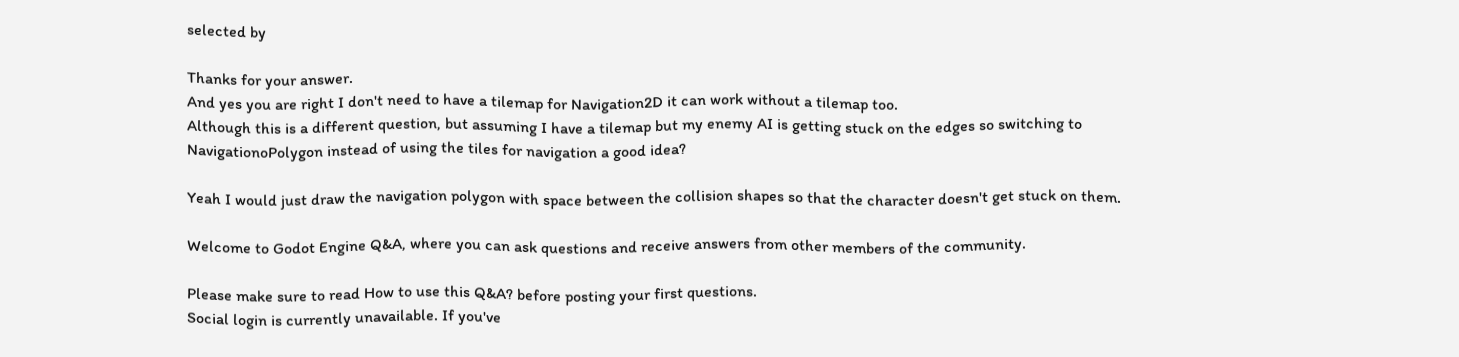selected by

Thanks for your answer.
And yes you are right I don't need to have a tilemap for Navigation2D it can work without a tilemap too.
Although this is a different question, but assuming I have a tilemap but my enemy AI is getting stuck on the edges so switching to NavigationoPolygon instead of using the tiles for navigation a good idea?

Yeah I would just draw the navigation polygon with space between the collision shapes so that the character doesn't get stuck on them.

Welcome to Godot Engine Q&A, where you can ask questions and receive answers from other members of the community.

Please make sure to read How to use this Q&A? before posting your first questions.
Social login is currently unavailable. If you've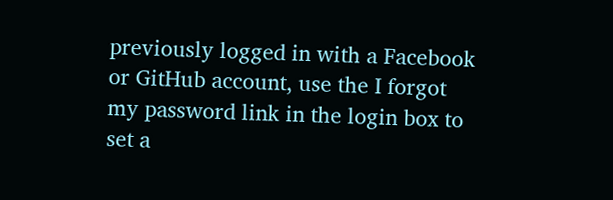previously logged in with a Facebook or GitHub account, use the I forgot my password link in the login box to set a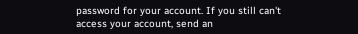password for your account. If you still can't access your account, send an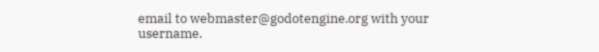email to webmaster@godotengine.org with your username.